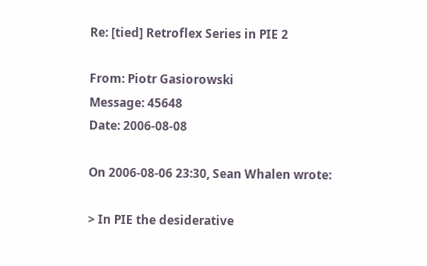Re: [tied] Retroflex Series in PIE 2

From: Piotr Gasiorowski
Message: 45648
Date: 2006-08-08

On 2006-08-06 23:30, Sean Whalen wrote:

> In PIE the desiderative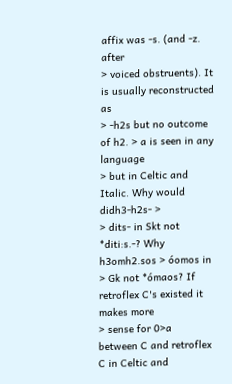affix was -s. (and -z. after
> voiced obstruents). It is usually reconstructed as
> -h2s but no outcome of h2. > a is seen in any language
> but in Celtic and Italic. Why would didh3-h2s- >
> dits- in Skt not *diti:s.-? Why h3omh2.sos > óomos in
> Gk not *ómaos? If retroflex C's existed it makes more
> sense for 0>a between C and retroflex C in Celtic and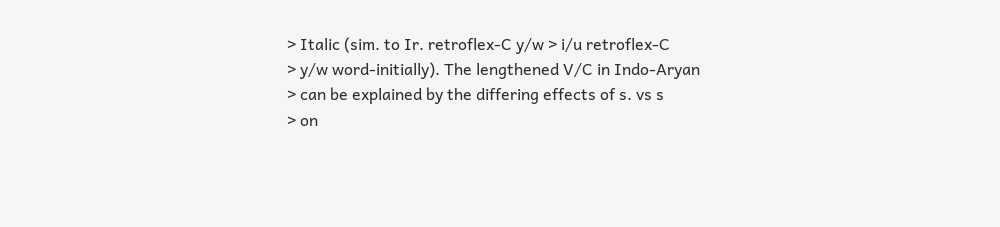> Italic (sim. to Ir. retroflex-C y/w > i/u retroflex-C
> y/w word-initially). The lengthened V/C in Indo-Aryan
> can be explained by the differing effects of s. vs s
> on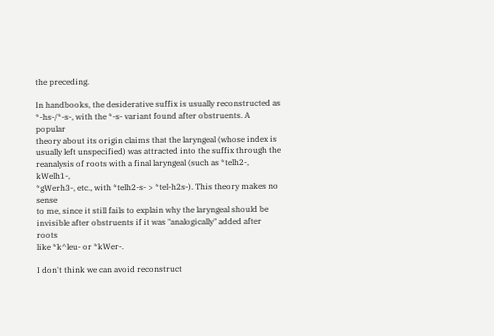the preceding.

In handbooks, the desiderative suffix is usually reconstructed as
*-hs-/*-s-, with the *-s- variant found after obstruents. A popular
theory about its origin claims that the laryngeal (whose index is
usually left unspecified) was attracted into the suffix through the
reanalysis of roots with a final laryngeal (such as *telh2-, kWelh1-,
*gWerh3-, etc., with *telh2-s- > *tel-h2s-). This theory makes no sense
to me, since it still fails to explain why the laryngeal should be
invisible after obstruents if it was "analogically" added after roots
like *k^leu- or *kWer-.

I don't think we can avoid reconstruct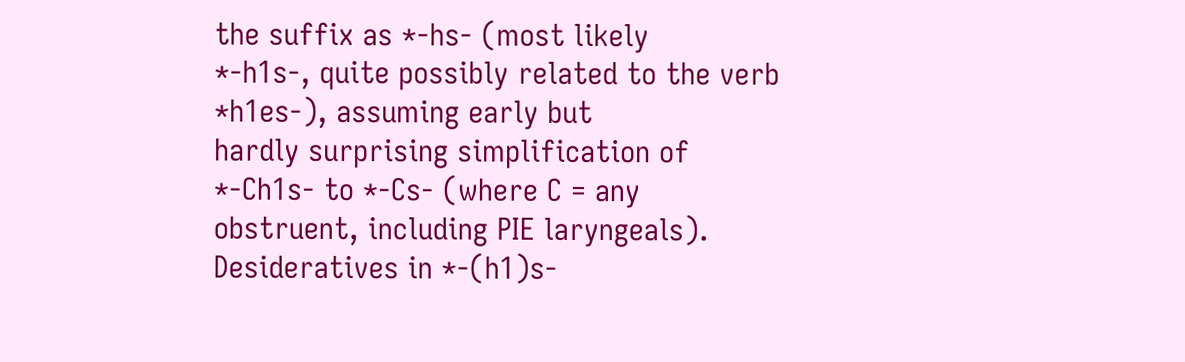the suffix as *-hs- (most likely
*-h1s-, quite possibly related to the verb *h1es-), assuming early but
hardly surprising simplification of *-Ch1s- to *-Cs- (where C = any
obstruent, including PIE laryngeals). Desideratives in *-(h1)s-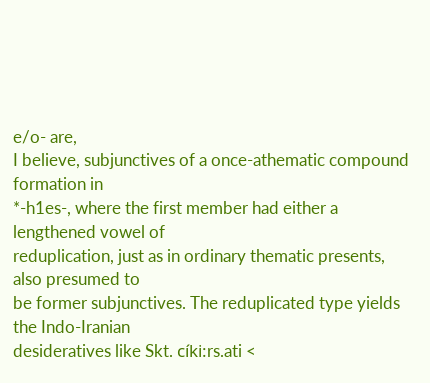e/o- are,
I believe, subjunctives of a once-athematic compound formation in
*-h1es-, where the first member had either a lengthened vowel of
reduplication, just as in ordinary thematic presents, also presumed to
be former subjunctives. The reduplicated type yields the Indo-Iranian
desideratives like Skt. cíki:rs.ati <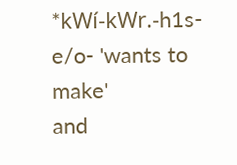*kWí-kWr.-h1s-e/o- 'wants to make'
and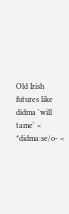Old Irish futures like didma 'will tame' < *didma:se/o- <